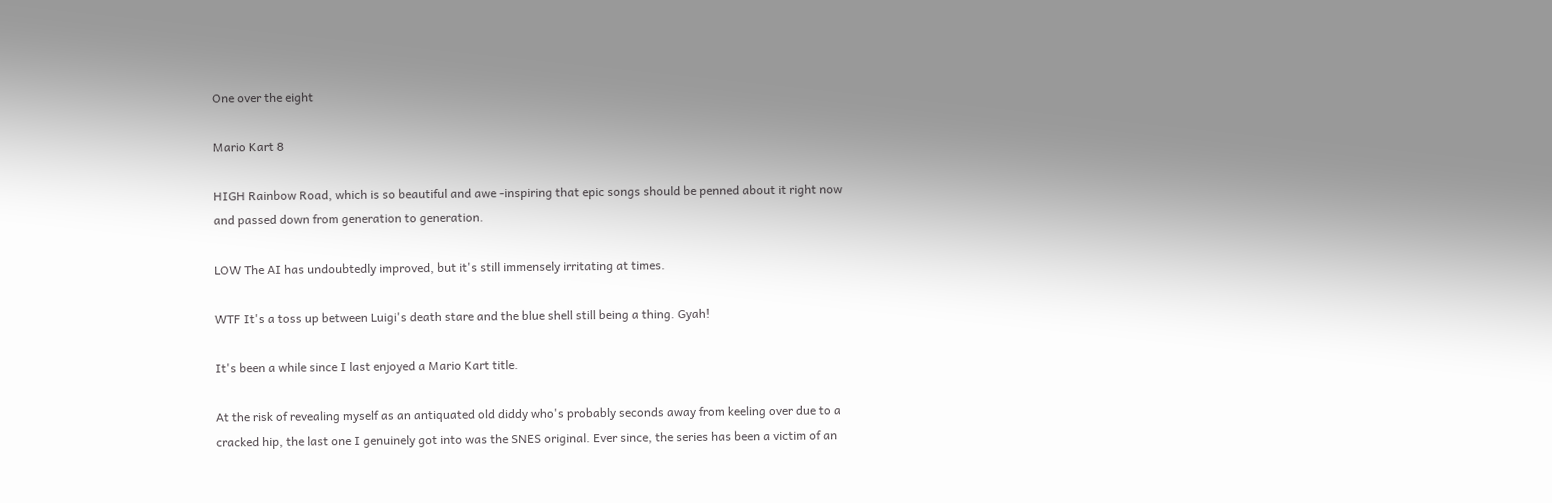One over the eight

Mario Kart 8

HIGH Rainbow Road, which is so beautiful and awe -inspiring that epic songs should be penned about it right now and passed down from generation to generation.

LOW The AI has undoubtedly improved, but it's still immensely irritating at times.

WTF It's a toss up between Luigi's death stare and the blue shell still being a thing. Gyah!

It's been a while since I last enjoyed a Mario Kart title.

At the risk of revealing myself as an antiquated old diddy who's probably seconds away from keeling over due to a cracked hip, the last one I genuinely got into was the SNES original. Ever since, the series has been a victim of an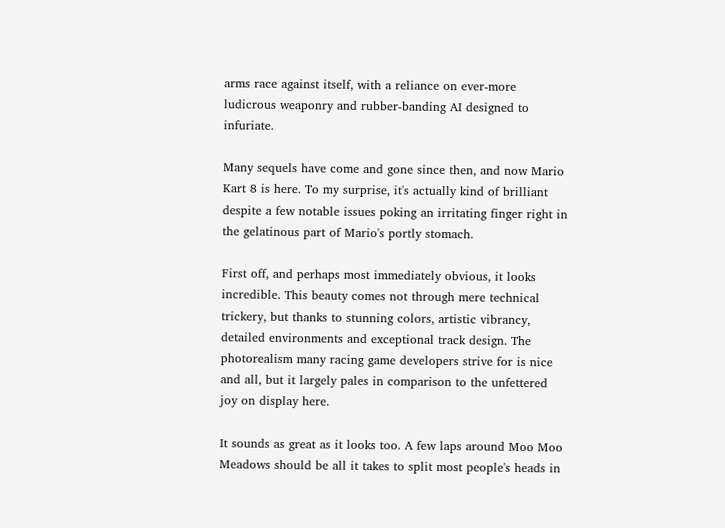arms race against itself, with a reliance on ever-more ludicrous weaponry and rubber-banding AI designed to infuriate.

Many sequels have come and gone since then, and now Mario Kart 8 is here. To my surprise, it's actually kind of brilliant despite a few notable issues poking an irritating finger right in the gelatinous part of Mario's portly stomach.

First off, and perhaps most immediately obvious, it looks incredible. This beauty comes not through mere technical trickery, but thanks to stunning colors, artistic vibrancy, detailed environments and exceptional track design. The photorealism many racing game developers strive for is nice and all, but it largely pales in comparison to the unfettered joy on display here.

It sounds as great as it looks too. A few laps around Moo Moo Meadows should be all it takes to split most people's heads in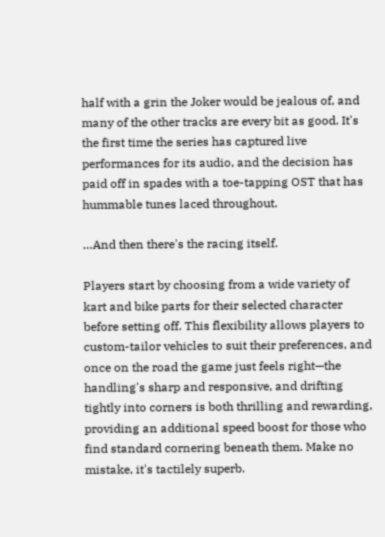half with a grin the Joker would be jealous of, and many of the other tracks are every bit as good. It's the first time the series has captured live performances for its audio, and the decision has paid off in spades with a toe-tapping OST that has hummable tunes laced throughout.

…And then there's the racing itself.

Players start by choosing from a wide variety of kart and bike parts for their selected character before setting off. This flexibility allows players to custom-tailor vehicles to suit their preferences, and once on the road the game just feels right—the handling's sharp and responsive, and drifting tightly into corners is both thrilling and rewarding, providing an additional speed boost for those who find standard cornering beneath them. Make no mistake, it's tactilely superb.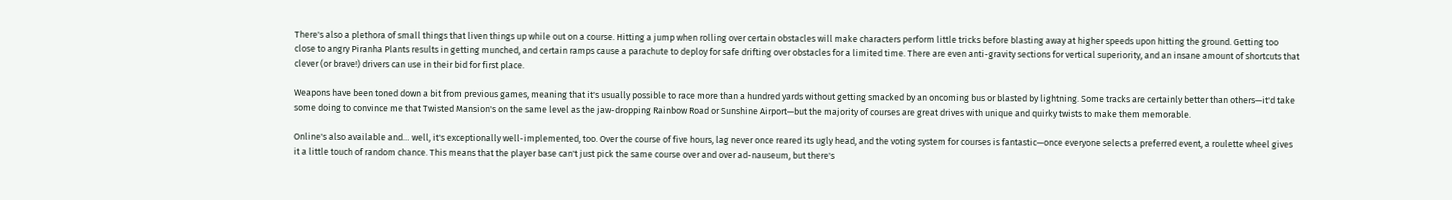There's also a plethora of small things that liven things up while out on a course. Hitting a jump when rolling over certain obstacles will make characters perform little tricks before blasting away at higher speeds upon hitting the ground. Getting too close to angry Piranha Plants results in getting munched, and certain ramps cause a parachute to deploy for safe drifting over obstacles for a limited time. There are even anti-gravity sections for vertical superiority, and an insane amount of shortcuts that clever (or brave!) drivers can use in their bid for first place.

Weapons have been toned down a bit from previous games, meaning that it's usually possible to race more than a hundred yards without getting smacked by an oncoming bus or blasted by lightning. Some tracks are certainly better than others—it'd take some doing to convince me that Twisted Mansion's on the same level as the jaw-dropping Rainbow Road or Sunshine Airport—but the majority of courses are great drives with unique and quirky twists to make them memorable.

Online's also available and… well, it's exceptionally well-implemented, too. Over the course of five hours, lag never once reared its ugly head, and the voting system for courses is fantastic—once everyone selects a preferred event, a roulette wheel gives it a little touch of random chance. This means that the player base can't just pick the same course over and over ad-nauseum, but there's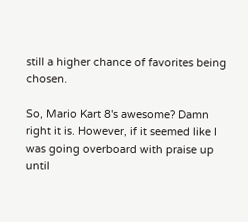still a higher chance of favorites being chosen.

So, Mario Kart 8's awesome? Damn right it is. However, if it seemed like I was going overboard with praise up until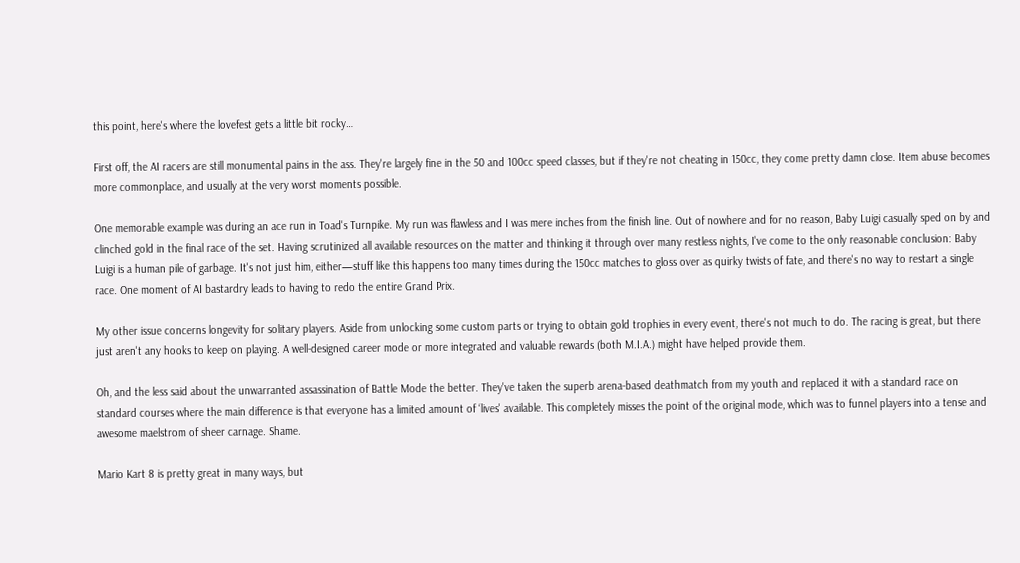this point, here's where the lovefest gets a little bit rocky…

First off, the AI racers are still monumental pains in the ass. They're largely fine in the 50 and 100cc speed classes, but if they're not cheating in 150cc, they come pretty damn close. Item abuse becomes more commonplace, and usually at the very worst moments possible.

One memorable example was during an ace run in Toad's Turnpike. My run was flawless and I was mere inches from the finish line. Out of nowhere and for no reason, Baby Luigi casually sped on by and clinched gold in the final race of the set. Having scrutinized all available resources on the matter and thinking it through over many restless nights, I've come to the only reasonable conclusion: Baby Luigi is a human pile of garbage. It's not just him, either—stuff like this happens too many times during the 150cc matches to gloss over as quirky twists of fate, and there's no way to restart a single race. One moment of AI bastardry leads to having to redo the entire Grand Prix.

My other issue concerns longevity for solitary players. Aside from unlocking some custom parts or trying to obtain gold trophies in every event, there's not much to do. The racing is great, but there just aren't any hooks to keep on playing. A well-designed career mode or more integrated and valuable rewards (both M.I.A.) might have helped provide them.

Oh, and the less said about the unwarranted assassination of Battle Mode the better. They've taken the superb arena-based deathmatch from my youth and replaced it with a standard race on standard courses where the main difference is that everyone has a limited amount of ‘lives' available. This completely misses the point of the original mode, which was to funnel players into a tense and awesome maelstrom of sheer carnage. Shame.

Mario Kart 8 is pretty great in many ways, but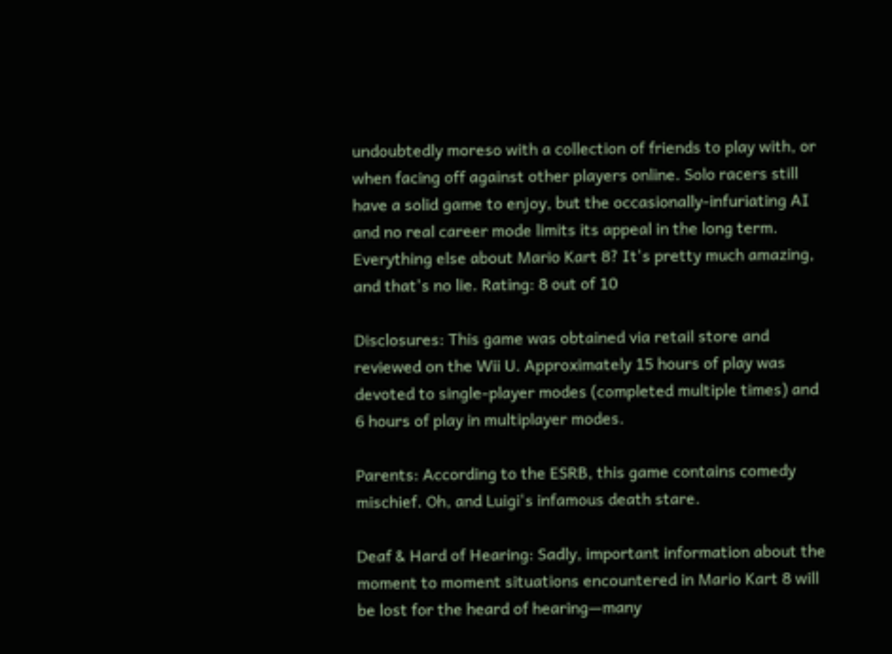undoubtedly moreso with a collection of friends to play with, or when facing off against other players online. Solo racers still have a solid game to enjoy, but the occasionally-infuriating AI and no real career mode limits its appeal in the long term. Everything else about Mario Kart 8? It's pretty much amazing, and that's no lie. Rating: 8 out of 10

Disclosures: This game was obtained via retail store and reviewed on the Wii U. Approximately 15 hours of play was devoted to single-player modes (completed multiple times) and 6 hours of play in multiplayer modes.

Parents: According to the ESRB, this game contains comedy mischief. Oh, and Luigi's infamous death stare.

Deaf & Hard of Hearing: Sadly, important information about the moment to moment situations encountered in Mario Kart 8 will be lost for the heard of hearing—many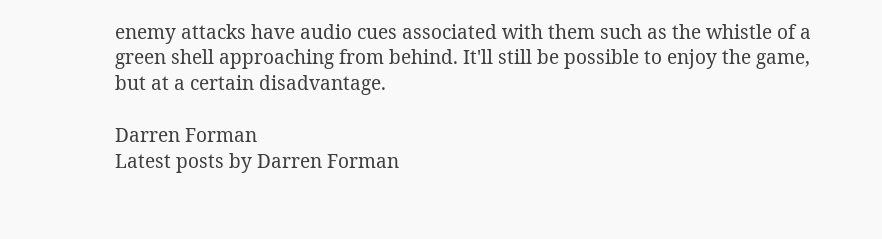enemy attacks have audio cues associated with them such as the whistle of a green shell approaching from behind. It'll still be possible to enjoy the game, but at a certain disadvantage.

Darren Forman
Latest posts by Darren Forman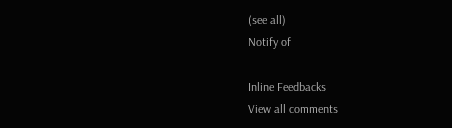(see all)
Notify of

Inline Feedbacks
View all comments